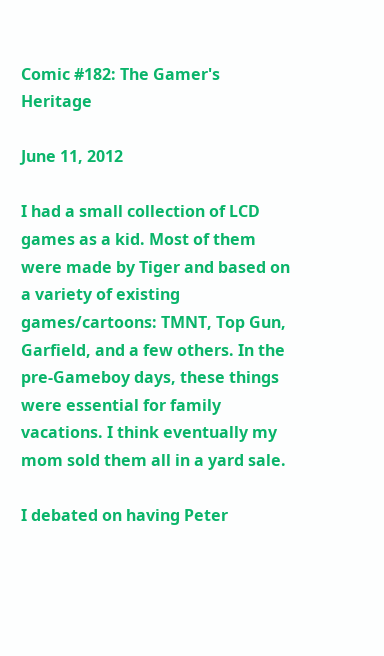Comic #182: The Gamer's Heritage

June 11, 2012

I had a small collection of LCD games as a kid. Most of them were made by Tiger and based on a variety of existing games/cartoons: TMNT, Top Gun, Garfield, and a few others. In the pre-Gameboy days, these things were essential for family vacations. I think eventually my mom sold them all in a yard sale.

I debated on having Peter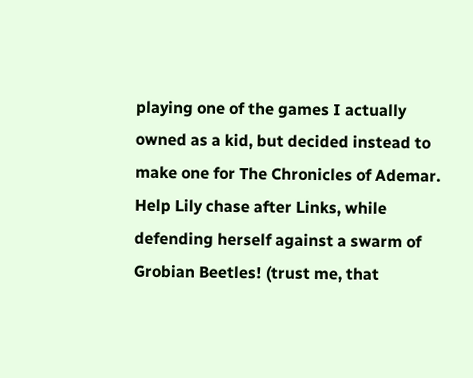playing one of the games I actually owned as a kid, but decided instead to make one for The Chronicles of Ademar. Help Lily chase after Links, while defending herself against a swarm of Grobian Beetles! (trust me, that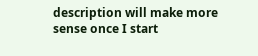description will make more sense once I start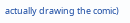actually drawing the comic)